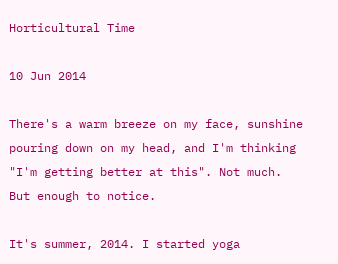Horticultural Time

10 Jun 2014

There's a warm breeze on my face, sunshine pouring down on my head, and I'm thinking "I'm getting better at this". Not much. But enough to notice.

It's summer, 2014. I started yoga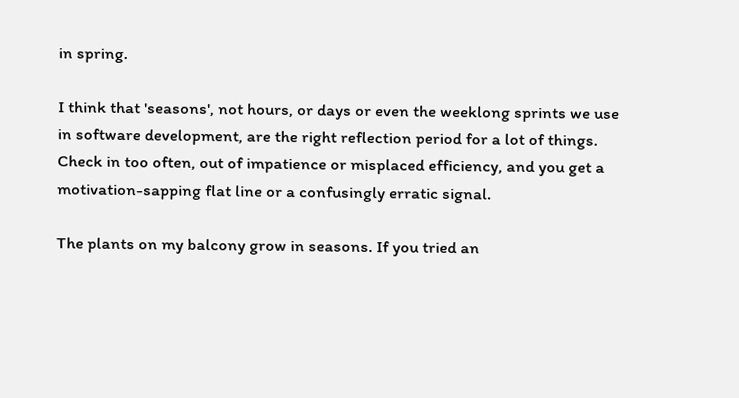in spring.

I think that 'seasons', not hours, or days or even the weeklong sprints we use in software development, are the right reflection period for a lot of things. Check in too often, out of impatience or misplaced efficiency, and you get a motivation-sapping flat line or a confusingly erratic signal.

The plants on my balcony grow in seasons. If you tried an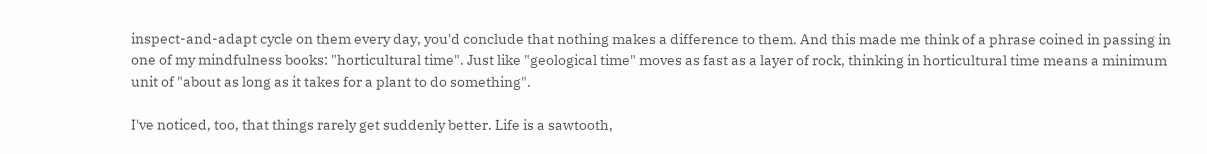inspect-and-adapt cycle on them every day, you'd conclude that nothing makes a difference to them. And this made me think of a phrase coined in passing in one of my mindfulness books: "horticultural time". Just like "geological time" moves as fast as a layer of rock, thinking in horticultural time means a minimum unit of "about as long as it takes for a plant to do something".

I've noticed, too, that things rarely get suddenly better. Life is a sawtooth,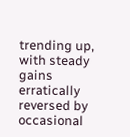trending up, with steady gains erratically reversed by occasional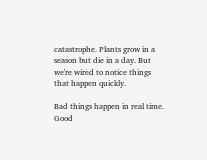catastrophe. Plants grow in a season but die in a day. But we're wired to notice things that happen quickly.

Bad things happen in real time. Good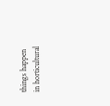things happen in horticultural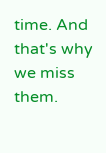time. And that's why we miss them.